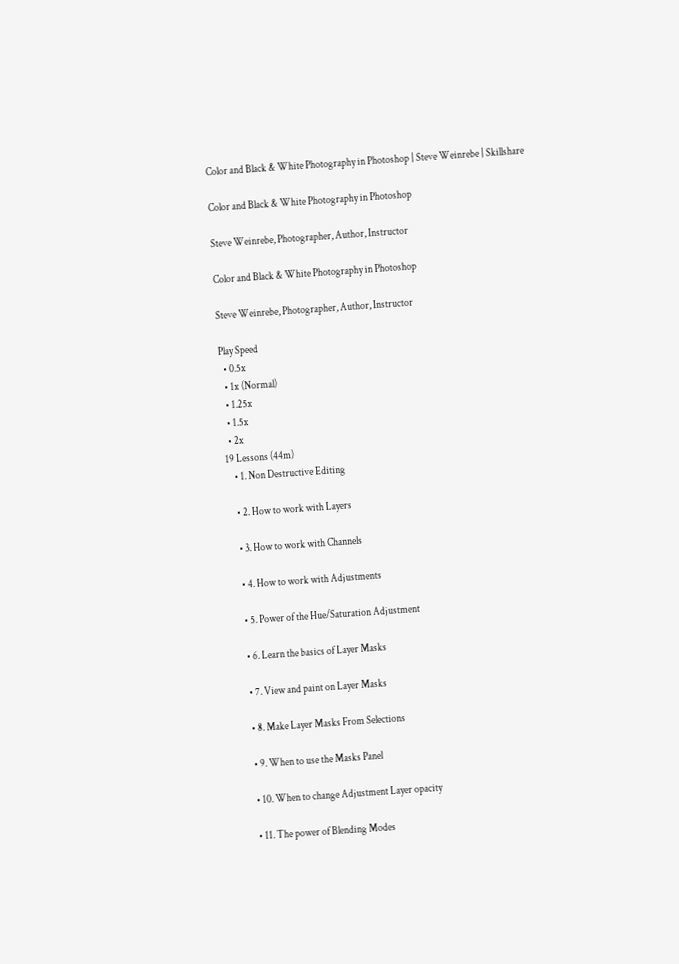Color and Black & White Photography in Photoshop | Steve Weinrebe | Skillshare

Color and Black & White Photography in Photoshop

Steve Weinrebe, Photographer, Author, Instructor

Color and Black & White Photography in Photoshop

Steve Weinrebe, Photographer, Author, Instructor

Play Speed
  • 0.5x
  • 1x (Normal)
  • 1.25x
  • 1.5x
  • 2x
19 Lessons (44m)
    • 1. Non Destructive Editing

    • 2. How to work with Layers

    • 3. How to work with Channels

    • 4. How to work with Adjustments

    • 5. Power of the Hue/Saturation Adjustment

    • 6. Learn the basics of Layer Masks

    • 7. View and paint on Layer Masks

    • 8. Make Layer Masks From Selections

    • 9. When to use the Masks Panel

    • 10. When to change Adjustment Layer opacity

    • 11. The power of Blending Modes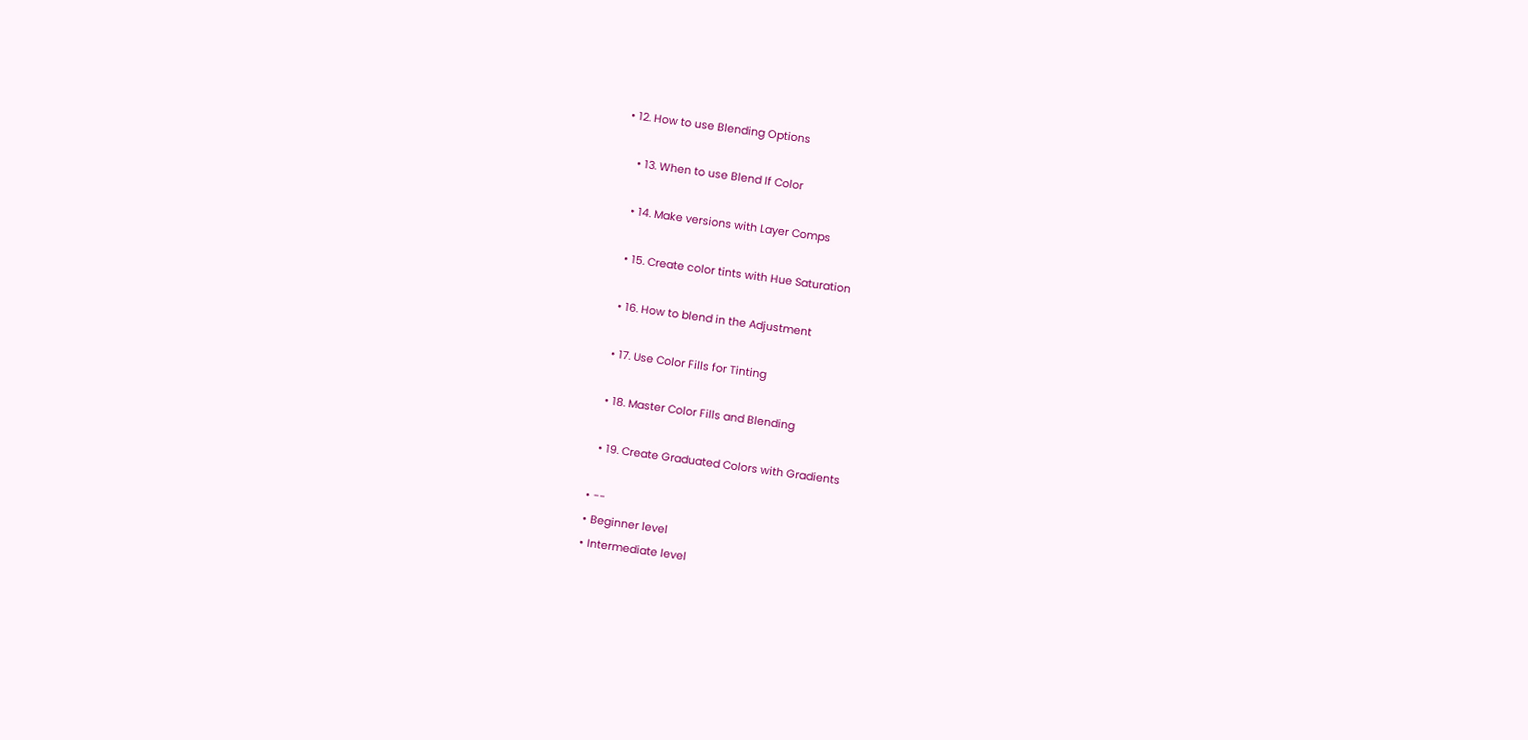• 12. How to use Blending Options

    • 13. When to use Blend If Color

    • 14. Make versions with Layer Comps

    • 15. Create color tints with Hue Saturation

    • 16. How to blend in the Adjustment

    • 17. Use Color Fills for Tinting

    • 18. Master Color Fills and Blending

    • 19. Create Graduated Colors with Gradients

  • --
  • Beginner level
  • Intermediate level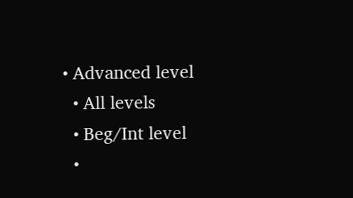• Advanced level
  • All levels
  • Beg/Int level
  •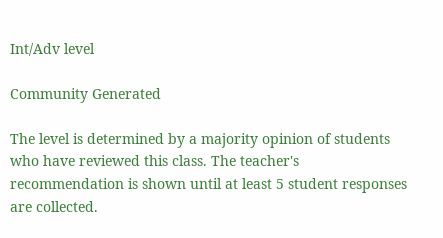Int/Adv level

Community Generated

The level is determined by a majority opinion of students who have reviewed this class. The teacher's recommendation is shown until at least 5 student responses are collected.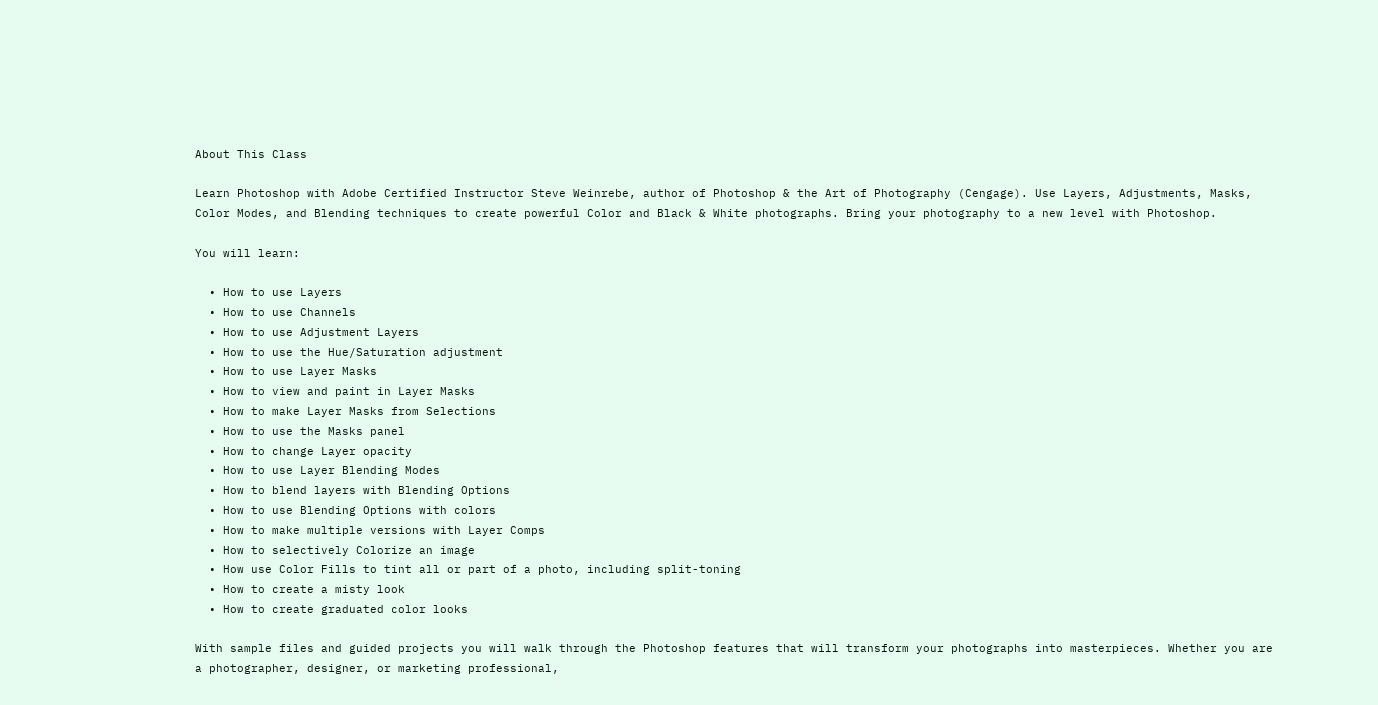About This Class

Learn Photoshop with Adobe Certified Instructor Steve Weinrebe, author of Photoshop & the Art of Photography (Cengage). Use Layers, Adjustments, Masks, Color Modes, and Blending techniques to create powerful Color and Black & White photographs. Bring your photography to a new level with Photoshop.

You will learn:

  • How to use Layers
  • How to use Channels
  • How to use Adjustment Layers
  • How to use the Hue/Saturation adjustment
  • How to use Layer Masks
  • How to view and paint in Layer Masks
  • How to make Layer Masks from Selections
  • How to use the Masks panel
  • How to change Layer opacity
  • How to use Layer Blending Modes
  • How to blend layers with Blending Options
  • How to use Blending Options with colors
  • How to make multiple versions with Layer Comps
  • How to selectively Colorize an image
  • How use Color Fills to tint all or part of a photo, including split-toning
  • How to create a misty look
  • How to create graduated color looks

With sample files and guided projects you will walk through the Photoshop features that will transform your photographs into masterpieces. Whether you are a photographer, designer, or marketing professional,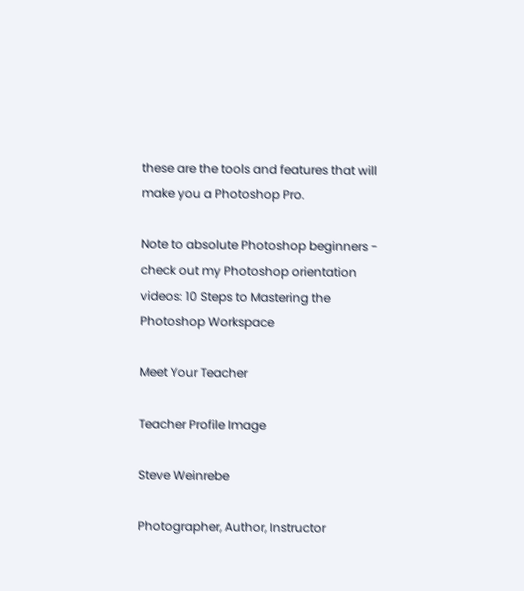these are the tools and features that will make you a Photoshop Pro.

Note to absolute Photoshop beginners - check out my Photoshop orientation videos: 10 Steps to Mastering the Photoshop Workspace

Meet Your Teacher

Teacher Profile Image

Steve Weinrebe

Photographer, Author, Instructor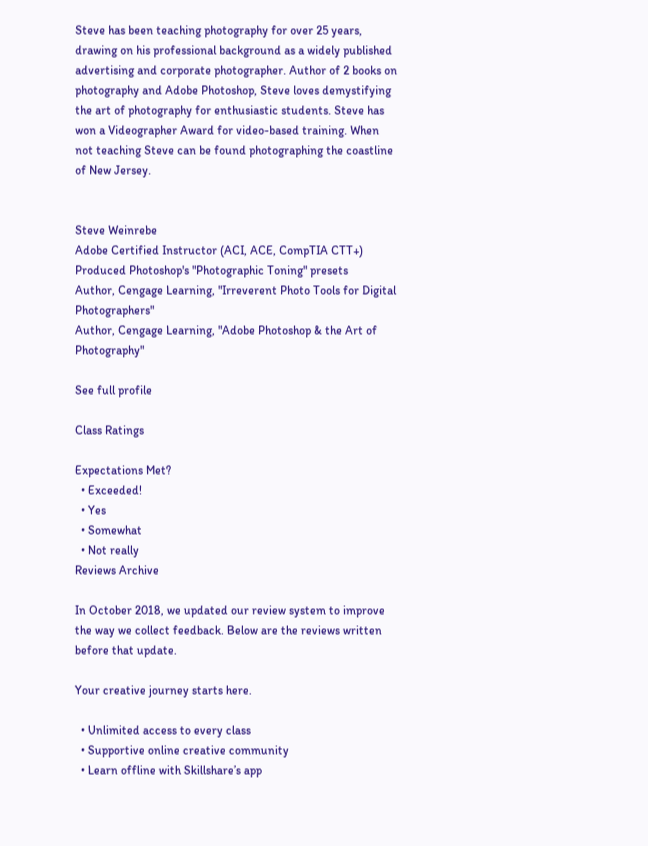Steve has been teaching photography for over 25 years, drawing on his professional background as a widely published advertising and corporate photographer. Author of 2 books on photography and Adobe Photoshop, Steve loves demystifying the art of photography for enthusiastic students. Steve has won a Videographer Award for video-based training. When not teaching Steve can be found photographing the coastline of New Jersey.


Steve Weinrebe
Adobe Certified Instructor (ACI, ACE, CompTIA CTT+)
Produced Photoshop's "Photographic Toning" presets
Author, Cengage Learning, "Irreverent Photo Tools for Digital Photographers"
Author, Cengage Learning, "Adobe Photoshop & the Art of Photography"

See full profile

Class Ratings

Expectations Met?
  • Exceeded!
  • Yes
  • Somewhat
  • Not really
Reviews Archive

In October 2018, we updated our review system to improve the way we collect feedback. Below are the reviews written before that update.

Your creative journey starts here.

  • Unlimited access to every class
  • Supportive online creative community
  • Learn offline with Skillshare’s app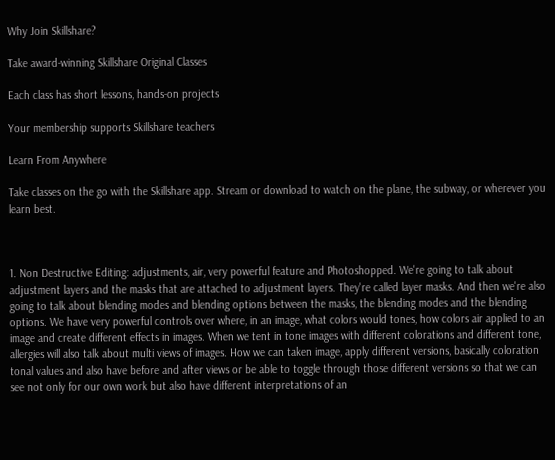Why Join Skillshare?

Take award-winning Skillshare Original Classes

Each class has short lessons, hands-on projects

Your membership supports Skillshare teachers

Learn From Anywhere

Take classes on the go with the Skillshare app. Stream or download to watch on the plane, the subway, or wherever you learn best.



1. Non Destructive Editing: adjustments, air, very powerful feature and Photoshopped. We're going to talk about adjustment layers and the masks that are attached to adjustment layers. They're called layer masks. And then we're also going to talk about blending modes and blending options between the masks, the blending modes and the blending options. We have very powerful controls over where, in an image, what colors would tones, how colors air applied to an image and create different effects in images. When we tent in tone images with different colorations and different tone, allergies will also talk about multi views of images. How we can taken image, apply different versions, basically coloration tonal values and also have before and after views or be able to toggle through those different versions so that we can see not only for our own work but also have different interpretations of an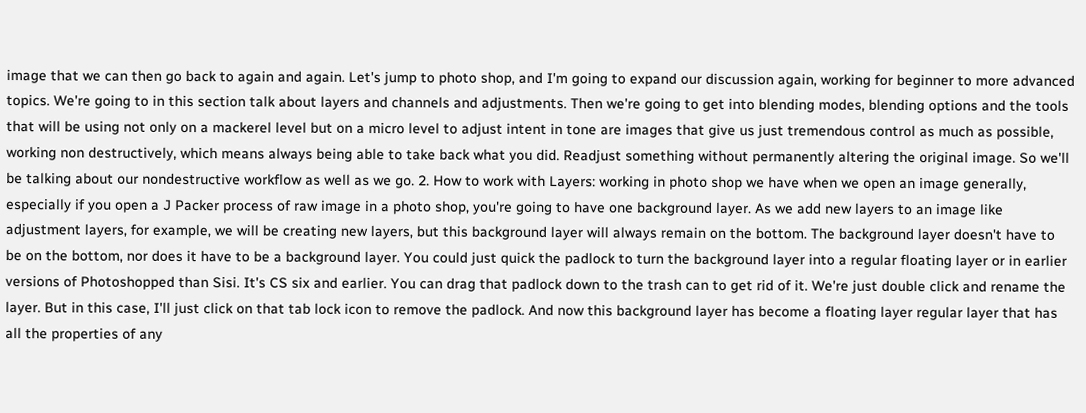image that we can then go back to again and again. Let's jump to photo shop, and I'm going to expand our discussion again, working for beginner to more advanced topics. We're going to in this section talk about layers and channels and adjustments. Then we're going to get into blending modes, blending options and the tools that will be using not only on a mackerel level but on a micro level to adjust intent in tone are images that give us just tremendous control as much as possible, working non destructively, which means always being able to take back what you did. Readjust something without permanently altering the original image. So we'll be talking about our nondestructive workflow as well as we go. 2. How to work with Layers: working in photo shop we have when we open an image generally, especially if you open a J Packer process of raw image in a photo shop, you're going to have one background layer. As we add new layers to an image like adjustment layers, for example, we will be creating new layers, but this background layer will always remain on the bottom. The background layer doesn't have to be on the bottom, nor does it have to be a background layer. You could just quick the padlock to turn the background layer into a regular floating layer or in earlier versions of Photoshopped than Sisi. It's CS six and earlier. You can drag that padlock down to the trash can to get rid of it. We're just double click and rename the layer. But in this case, I'll just click on that tab lock icon to remove the padlock. And now this background layer has become a floating layer regular layer that has all the properties of any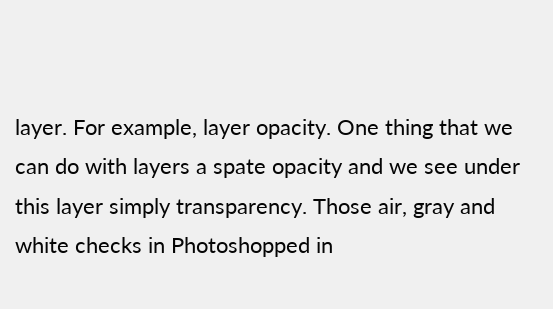layer. For example, layer opacity. One thing that we can do with layers a spate opacity and we see under this layer simply transparency. Those air, gray and white checks in Photoshopped in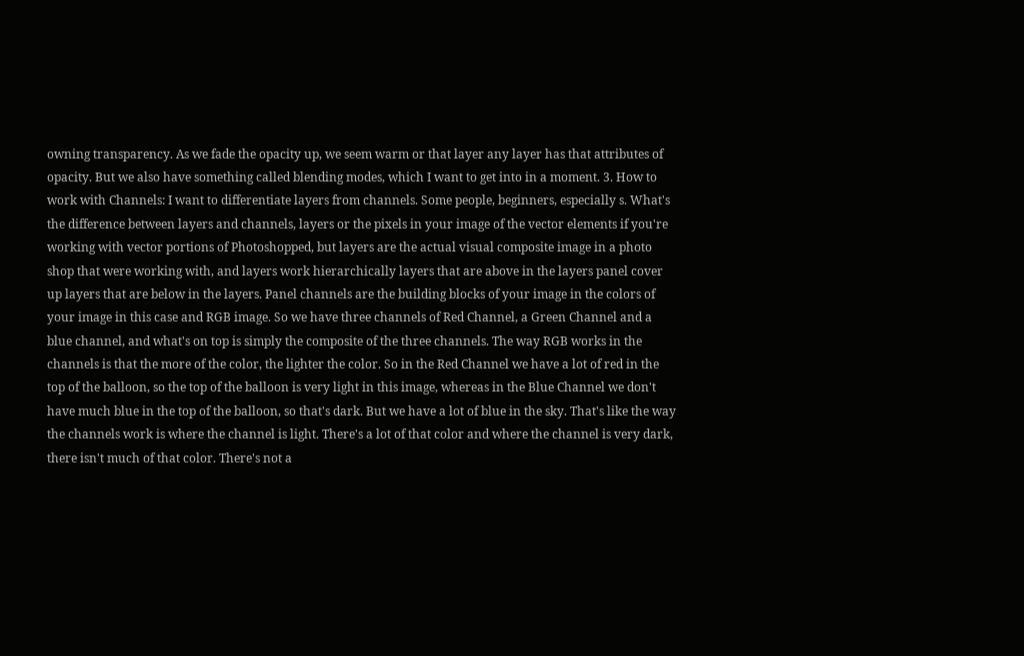owning transparency. As we fade the opacity up, we seem warm or that layer any layer has that attributes of opacity. But we also have something called blending modes, which I want to get into in a moment. 3. How to work with Channels: I want to differentiate layers from channels. Some people, beginners, especially s. What's the difference between layers and channels, layers or the pixels in your image of the vector elements if you're working with vector portions of Photoshopped, but layers are the actual visual composite image in a photo shop that were working with, and layers work hierarchically layers that are above in the layers panel cover up layers that are below in the layers. Panel channels are the building blocks of your image in the colors of your image in this case and RGB image. So we have three channels of Red Channel, a Green Channel and a blue channel, and what's on top is simply the composite of the three channels. The way RGB works in the channels is that the more of the color, the lighter the color. So in the Red Channel we have a lot of red in the top of the balloon, so the top of the balloon is very light in this image, whereas in the Blue Channel we don't have much blue in the top of the balloon, so that's dark. But we have a lot of blue in the sky. That's like the way the channels work is where the channel is light. There's a lot of that color and where the channel is very dark, there isn't much of that color. There's not a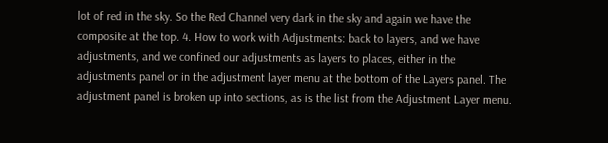lot of red in the sky. So the Red Channel very dark in the sky and again we have the composite at the top. 4. How to work with Adjustments: back to layers, and we have adjustments, and we confined our adjustments as layers to places, either in the adjustments panel or in the adjustment layer menu at the bottom of the Layers panel. The adjustment panel is broken up into sections, as is the list from the Adjustment Layer menu.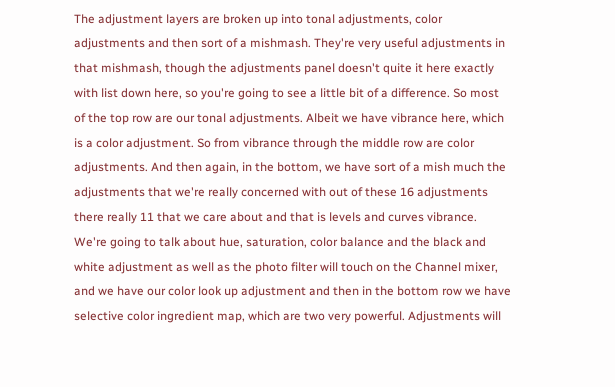The adjustment layers are broken up into tonal adjustments, color adjustments and then sort of a mishmash. They're very useful adjustments in that mishmash, though the adjustments panel doesn't quite it here exactly with list down here, so you're going to see a little bit of a difference. So most of the top row are our tonal adjustments. Albeit we have vibrance here, which is a color adjustment. So from vibrance through the middle row are color adjustments. And then again, in the bottom, we have sort of a mish much the adjustments that we're really concerned with out of these 16 adjustments there really 11 that we care about and that is levels and curves vibrance. We're going to talk about hue, saturation, color balance and the black and white adjustment as well as the photo filter will touch on the Channel mixer, and we have our color look up adjustment and then in the bottom row we have selective color ingredient map, which are two very powerful. Adjustments will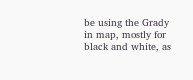be using the Grady in map, mostly for black and white, as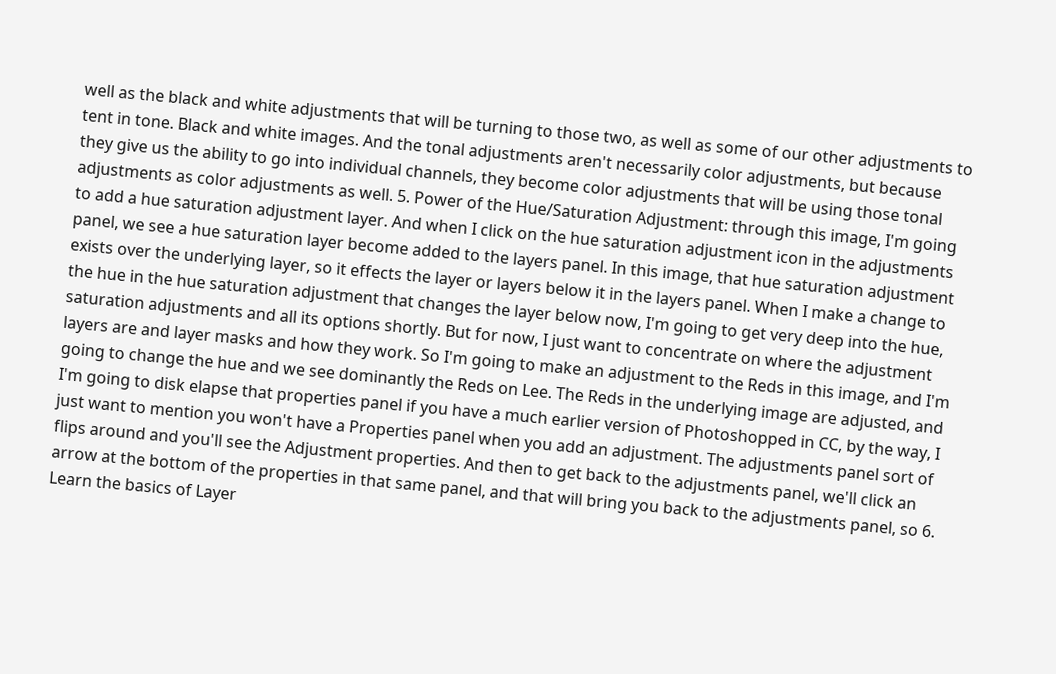well as the black and white adjustments that will be turning to those two, as well as some of our other adjustments to tent in tone. Black and white images. And the tonal adjustments aren't necessarily color adjustments, but because they give us the ability to go into individual channels, they become color adjustments that will be using those tonal adjustments as color adjustments as well. 5. Power of the Hue/Saturation Adjustment: through this image, I'm going to add a hue saturation adjustment layer. And when I click on the hue saturation adjustment icon in the adjustments panel, we see a hue saturation layer become added to the layers panel. In this image, that hue saturation adjustment exists over the underlying layer, so it effects the layer or layers below it in the layers panel. When I make a change to the hue in the hue saturation adjustment that changes the layer below now, I'm going to get very deep into the hue, saturation adjustments and all its options shortly. But for now, I just want to concentrate on where the adjustment layers are and layer masks and how they work. So I'm going to make an adjustment to the Reds in this image, and I'm going to change the hue and we see dominantly the Reds on Lee. The Reds in the underlying image are adjusted, and I'm going to disk elapse that properties panel if you have a much earlier version of Photoshopped in CC, by the way, I just want to mention you won't have a Properties panel when you add an adjustment. The adjustments panel sort of flips around and you'll see the Adjustment properties. And then to get back to the adjustments panel, we'll click an arrow at the bottom of the properties in that same panel, and that will bring you back to the adjustments panel, so 6. Learn the basics of Layer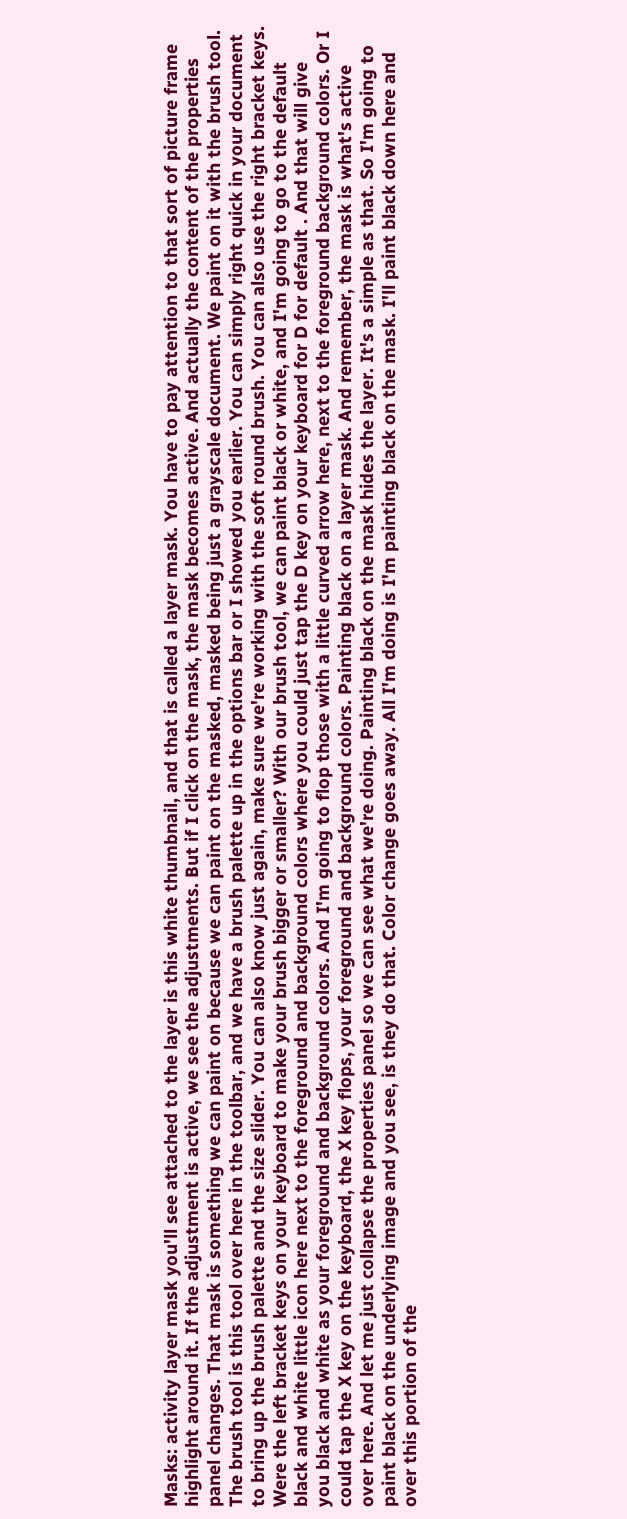Masks: activity layer mask you'll see attached to the layer is this white thumbnail, and that is called a layer mask. You have to pay attention to that sort of picture frame highlight around it. If the adjustment is active, we see the adjustments. But if I click on the mask, the mask becomes active. And actually the content of the properties panel changes. That mask is something we can paint on because we can paint on the masked, masked being just a grayscale document. We paint on it with the brush tool. The brush tool is this tool over here in the toolbar, and we have a brush palette up in the options bar or I showed you earlier. You can simply right quick in your document to bring up the brush palette and the size slider. You can also know just again, make sure we're working with the soft round brush. You can also use the right bracket keys. Were the left bracket keys on your keyboard to make your brush bigger or smaller? With our brush tool, we can paint black or white, and I'm going to go to the default black and white little icon here next to the foreground and background colors where you could just tap the D key on your keyboard for D for default . And that will give you black and white as your foreground and background colors. And I'm going to flop those with a little curved arrow here, next to the foreground background colors. Or I could tap the X key on the keyboard, the X key flops, your foreground and background colors. Painting black on a layer mask. And remember, the mask is what's active over here. And let me just collapse the properties panel so we can see what we're doing. Painting black on the mask hides the layer. It's a simple as that. So I'm going to paint black on the underlying image and you see, is they do that. Color change goes away. All I'm doing is I'm painting black on the mask. I'll paint black down here and over this portion of the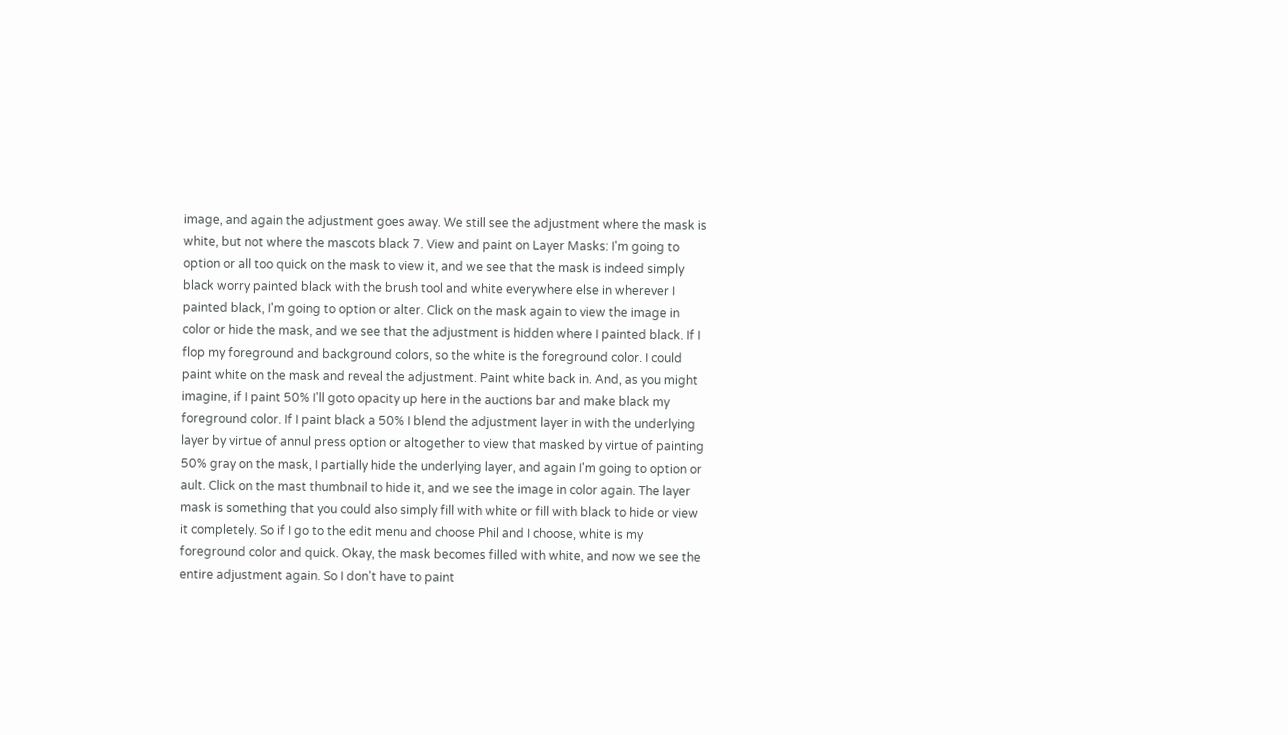image, and again the adjustment goes away. We still see the adjustment where the mask is white, but not where the mascots black 7. View and paint on Layer Masks: I'm going to option or all too quick on the mask to view it, and we see that the mask is indeed simply black worry painted black with the brush tool and white everywhere else in wherever I painted black, I'm going to option or alter. Click on the mask again to view the image in color or hide the mask, and we see that the adjustment is hidden where I painted black. If I flop my foreground and background colors, so the white is the foreground color. I could paint white on the mask and reveal the adjustment. Paint white back in. And, as you might imagine, if I paint 50% I'll goto opacity up here in the auctions bar and make black my foreground color. If I paint black a 50% I blend the adjustment layer in with the underlying layer by virtue of annul press option or altogether to view that masked by virtue of painting 50% gray on the mask, I partially hide the underlying layer, and again I'm going to option or ault. Click on the mast thumbnail to hide it, and we see the image in color again. The layer mask is something that you could also simply fill with white or fill with black to hide or view it completely. So if I go to the edit menu and choose Phil and I choose, white is my foreground color and quick. Okay, the mask becomes filled with white, and now we see the entire adjustment again. So I don't have to paint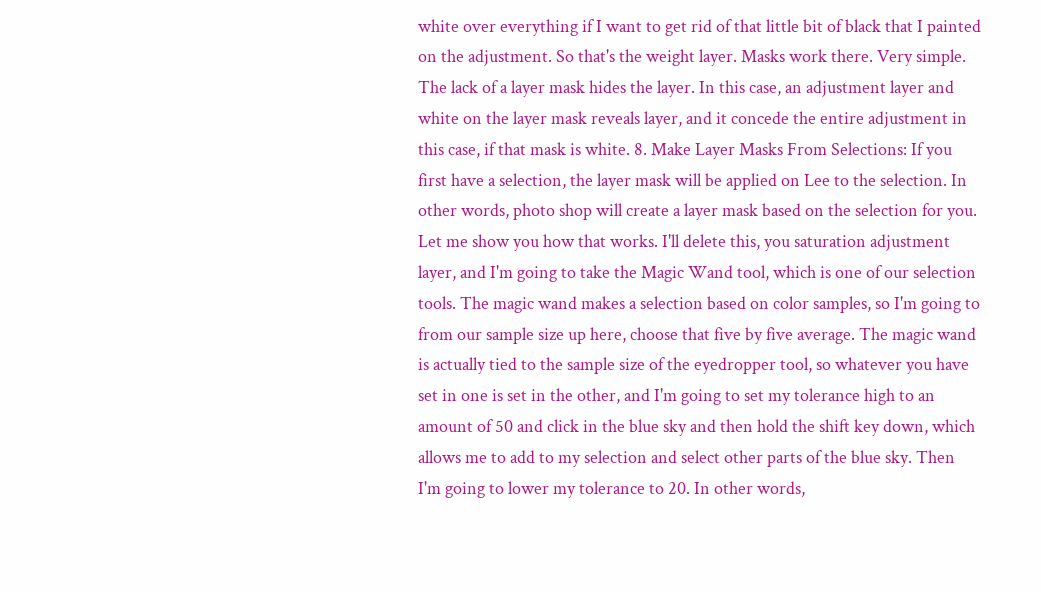white over everything if I want to get rid of that little bit of black that I painted on the adjustment. So that's the weight layer. Masks work there. Very simple. The lack of a layer mask hides the layer. In this case, an adjustment layer and white on the layer mask reveals layer, and it concede the entire adjustment in this case, if that mask is white. 8. Make Layer Masks From Selections: If you first have a selection, the layer mask will be applied on Lee to the selection. In other words, photo shop will create a layer mask based on the selection for you. Let me show you how that works. I'll delete this, you saturation adjustment layer, and I'm going to take the Magic Wand tool, which is one of our selection tools. The magic wand makes a selection based on color samples, so I'm going to from our sample size up here, choose that five by five average. The magic wand is actually tied to the sample size of the eyedropper tool, so whatever you have set in one is set in the other, and I'm going to set my tolerance high to an amount of 50 and click in the blue sky and then hold the shift key down, which allows me to add to my selection and select other parts of the blue sky. Then I'm going to lower my tolerance to 20. In other words,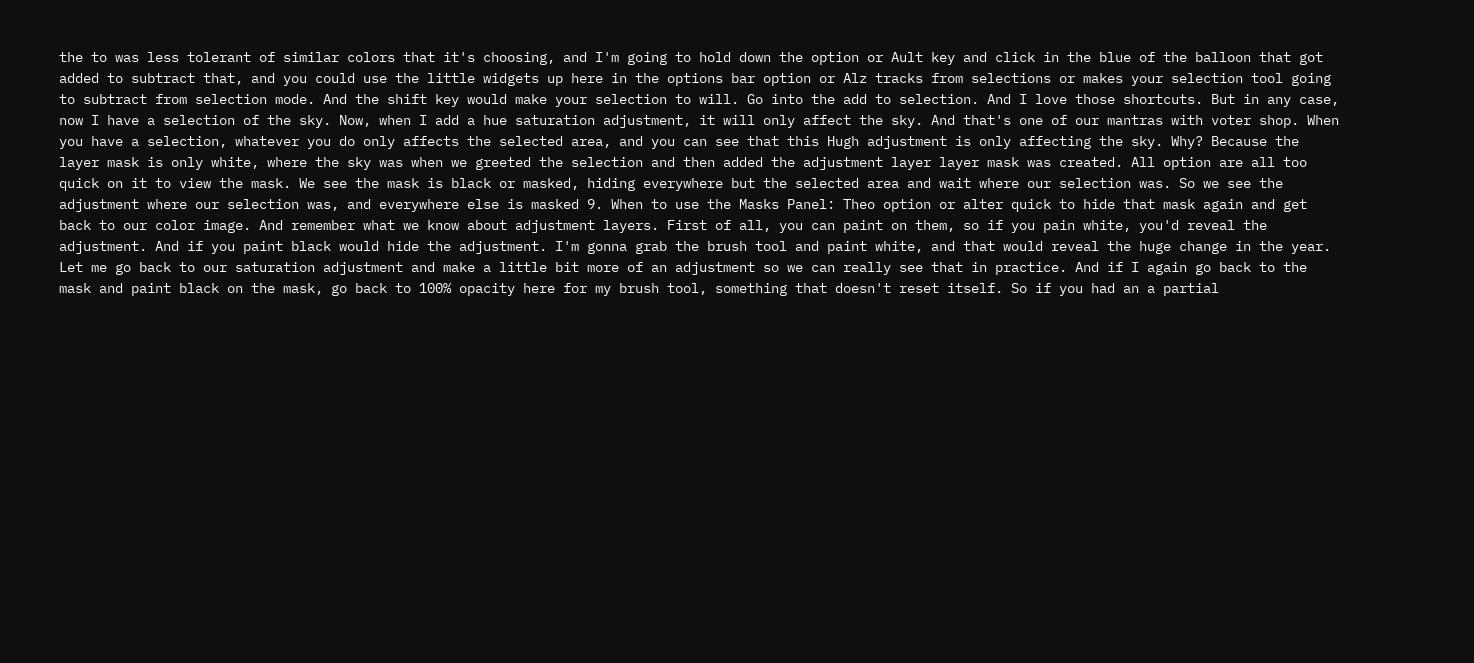the to was less tolerant of similar colors that it's choosing, and I'm going to hold down the option or Ault key and click in the blue of the balloon that got added to subtract that, and you could use the little widgets up here in the options bar option or Alz tracks from selections or makes your selection tool going to subtract from selection mode. And the shift key would make your selection to will. Go into the add to selection. And I love those shortcuts. But in any case, now I have a selection of the sky. Now, when I add a hue saturation adjustment, it will only affect the sky. And that's one of our mantras with voter shop. When you have a selection, whatever you do only affects the selected area, and you can see that this Hugh adjustment is only affecting the sky. Why? Because the layer mask is only white, where the sky was when we greeted the selection and then added the adjustment layer layer mask was created. All option are all too quick on it to view the mask. We see the mask is black or masked, hiding everywhere but the selected area and wait where our selection was. So we see the adjustment where our selection was, and everywhere else is masked 9. When to use the Masks Panel: Theo option or alter quick to hide that mask again and get back to our color image. And remember what we know about adjustment layers. First of all, you can paint on them, so if you pain white, you'd reveal the adjustment. And if you paint black would hide the adjustment. I'm gonna grab the brush tool and paint white, and that would reveal the huge change in the year. Let me go back to our saturation adjustment and make a little bit more of an adjustment so we can really see that in practice. And if I again go back to the mask and paint black on the mask, go back to 100% opacity here for my brush tool, something that doesn't reset itself. So if you had an a partial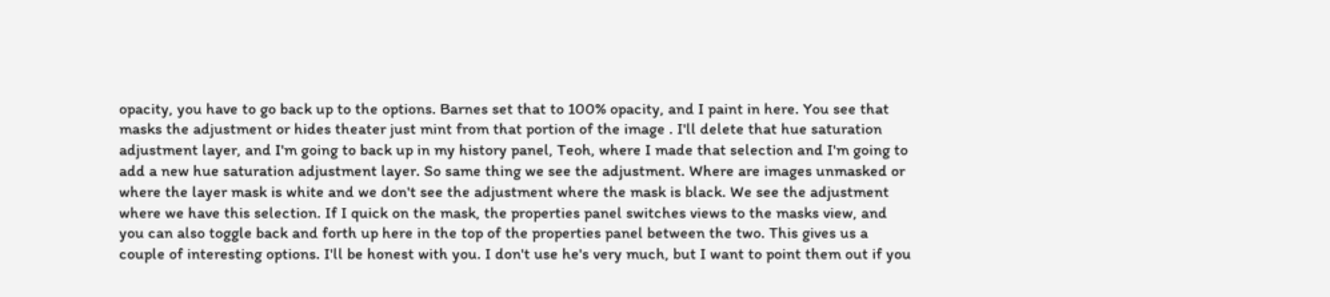opacity, you have to go back up to the options. Barnes set that to 100% opacity, and I paint in here. You see that masks the adjustment or hides theater just mint from that portion of the image . I'll delete that hue saturation adjustment layer, and I'm going to back up in my history panel, Teoh, where I made that selection and I'm going to add a new hue saturation adjustment layer. So same thing we see the adjustment. Where are images unmasked or where the layer mask is white and we don't see the adjustment where the mask is black. We see the adjustment where we have this selection. If I quick on the mask, the properties panel switches views to the masks view, and you can also toggle back and forth up here in the top of the properties panel between the two. This gives us a couple of interesting options. I'll be honest with you. I don't use he's very much, but I want to point them out if you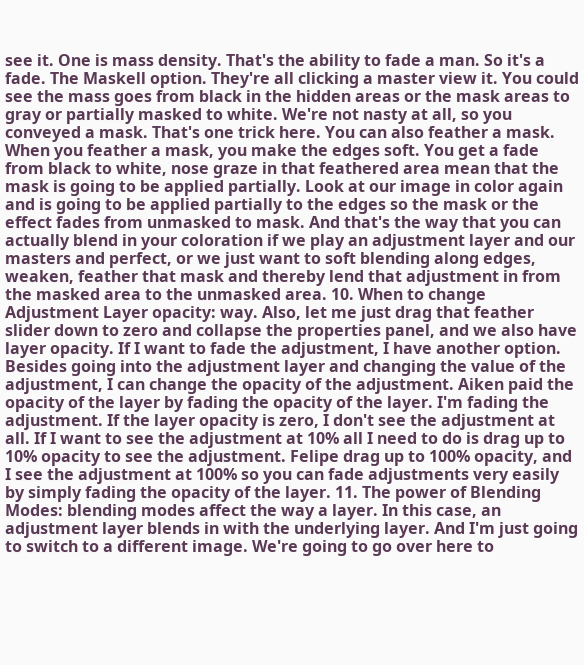see it. One is mass density. That's the ability to fade a man. So it's a fade. The Maskell option. They're all clicking a master view it. You could see the mass goes from black in the hidden areas or the mask areas to gray or partially masked to white. We're not nasty at all, so you conveyed a mask. That's one trick here. You can also feather a mask. When you feather a mask, you make the edges soft. You get a fade from black to white, nose graze in that feathered area mean that the mask is going to be applied partially. Look at our image in color again and is going to be applied partially to the edges so the mask or the effect fades from unmasked to mask. And that's the way that you can actually blend in your coloration if we play an adjustment layer and our masters and perfect, or we just want to soft blending along edges, weaken, feather that mask and thereby lend that adjustment in from the masked area to the unmasked area. 10. When to change Adjustment Layer opacity: way. Also, let me just drag that feather slider down to zero and collapse the properties panel, and we also have layer opacity. If I want to fade the adjustment, I have another option. Besides going into the adjustment layer and changing the value of the adjustment, I can change the opacity of the adjustment. Aiken paid the opacity of the layer by fading the opacity of the layer. I'm fading the adjustment. If the layer opacity is zero, I don't see the adjustment at all. If I want to see the adjustment at 10% all I need to do is drag up to 10% opacity to see the adjustment. Felipe drag up to 100% opacity, and I see the adjustment at 100% so you can fade adjustments very easily by simply fading the opacity of the layer. 11. The power of Blending Modes: blending modes affect the way a layer. In this case, an adjustment layer blends in with the underlying layer. And I'm just going to switch to a different image. We're going to go over here to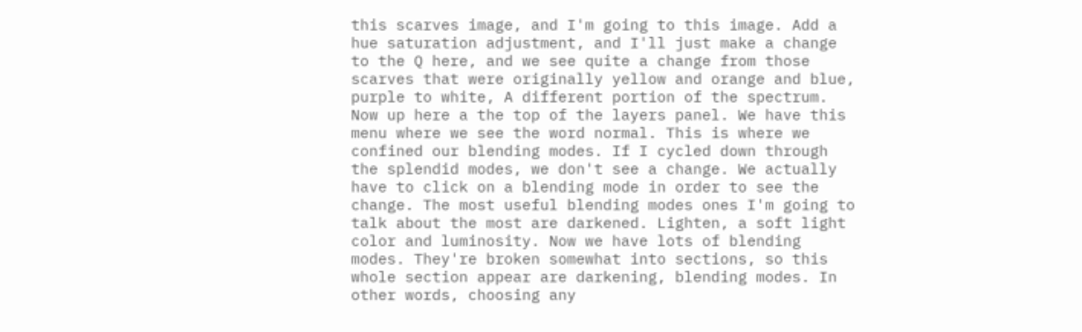this scarves image, and I'm going to this image. Add a hue saturation adjustment, and I'll just make a change to the Q here, and we see quite a change from those scarves that were originally yellow and orange and blue, purple to white, A different portion of the spectrum. Now up here a the top of the layers panel. We have this menu where we see the word normal. This is where we confined our blending modes. If I cycled down through the splendid modes, we don't see a change. We actually have to click on a blending mode in order to see the change. The most useful blending modes ones I'm going to talk about the most are darkened. Lighten, a soft light color and luminosity. Now we have lots of blending modes. They're broken somewhat into sections, so this whole section appear are darkening, blending modes. In other words, choosing any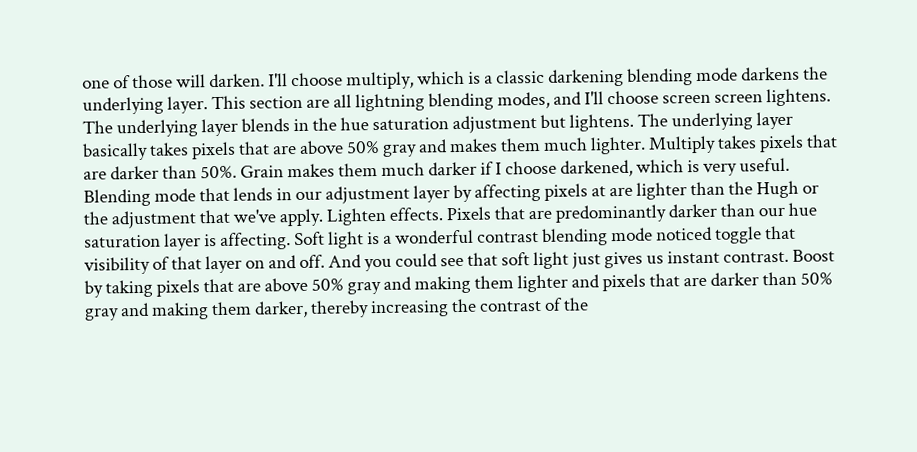one of those will darken. I'll choose multiply, which is a classic darkening blending mode darkens the underlying layer. This section are all lightning blending modes, and I'll choose screen screen lightens. The underlying layer blends in the hue saturation adjustment but lightens. The underlying layer basically takes pixels that are above 50% gray and makes them much lighter. Multiply takes pixels that are darker than 50%. Grain makes them much darker if I choose darkened, which is very useful. Blending mode that lends in our adjustment layer by affecting pixels at are lighter than the Hugh or the adjustment that we've apply. Lighten effects. Pixels that are predominantly darker than our hue saturation layer is affecting. Soft light is a wonderful contrast blending mode noticed toggle that visibility of that layer on and off. And you could see that soft light just gives us instant contrast. Boost by taking pixels that are above 50% gray and making them lighter and pixels that are darker than 50% gray and making them darker, thereby increasing the contrast of the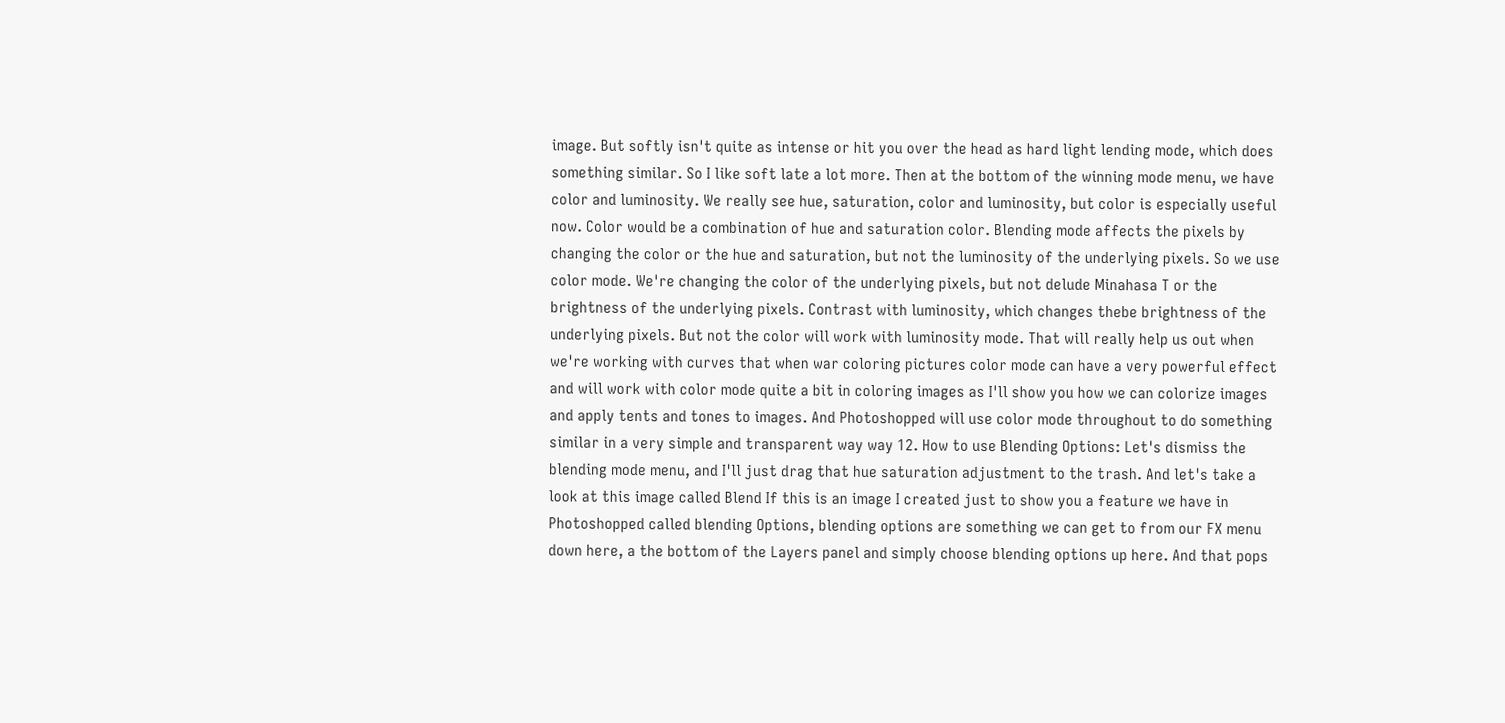image. But softly isn't quite as intense or hit you over the head as hard light lending mode, which does something similar. So I like soft late a lot more. Then at the bottom of the winning mode menu, we have color and luminosity. We really see hue, saturation, color and luminosity, but color is especially useful now. Color would be a combination of hue and saturation color. Blending mode affects the pixels by changing the color or the hue and saturation, but not the luminosity of the underlying pixels. So we use color mode. We're changing the color of the underlying pixels, but not delude Minahasa T or the brightness of the underlying pixels. Contrast with luminosity, which changes thebe brightness of the underlying pixels. But not the color will work with luminosity mode. That will really help us out when we're working with curves that when war coloring pictures color mode can have a very powerful effect and will work with color mode quite a bit in coloring images as I'll show you how we can colorize images and apply tents and tones to images. And Photoshopped will use color mode throughout to do something similar in a very simple and transparent way way 12. How to use Blending Options: Let's dismiss the blending mode menu, and I'll just drag that hue saturation adjustment to the trash. And let's take a look at this image called Blend If this is an image I created just to show you a feature we have in Photoshopped called blending Options, blending options are something we can get to from our FX menu down here, a the bottom of the Layers panel and simply choose blending options up here. And that pops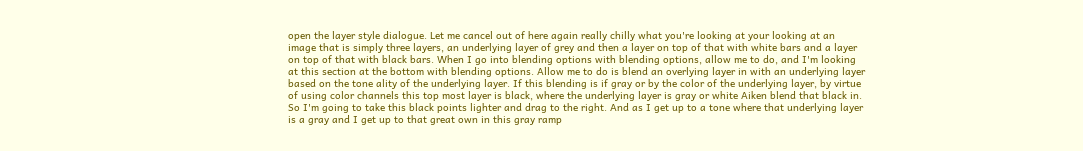open the layer style dialogue. Let me cancel out of here again really chilly what you're looking at your looking at an image that is simply three layers, an underlying layer of grey and then a layer on top of that with white bars and a layer on top of that with black bars. When I go into blending options with blending options, allow me to do, and I'm looking at this section at the bottom with blending options. Allow me to do is blend an overlying layer in with an underlying layer based on the tone ality of the underlying layer. If this blending is if gray or by the color of the underlying layer, by virtue of using color channels this top most layer is black, where the underlying layer is gray or white Aiken blend that black in. So I'm going to take this black points lighter and drag to the right. And as I get up to a tone where that underlying layer is a gray and I get up to that great own in this gray ramp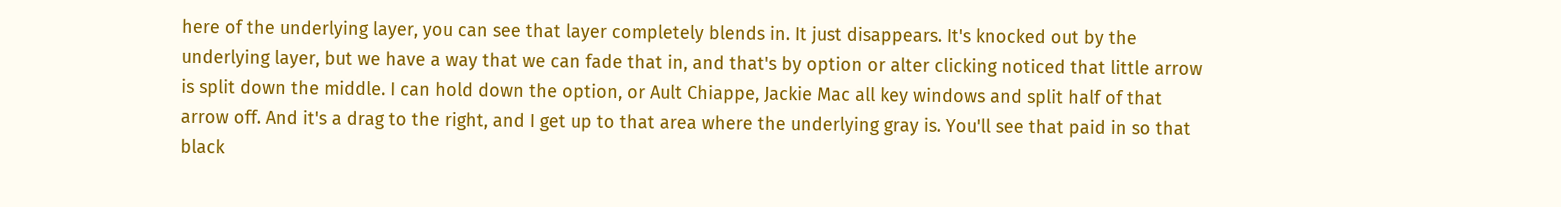here of the underlying layer, you can see that layer completely blends in. It just disappears. It's knocked out by the underlying layer, but we have a way that we can fade that in, and that's by option or alter clicking noticed that little arrow is split down the middle. I can hold down the option, or Ault Chiappe, Jackie Mac all key windows and split half of that arrow off. And it's a drag to the right, and I get up to that area where the underlying gray is. You'll see that paid in so that black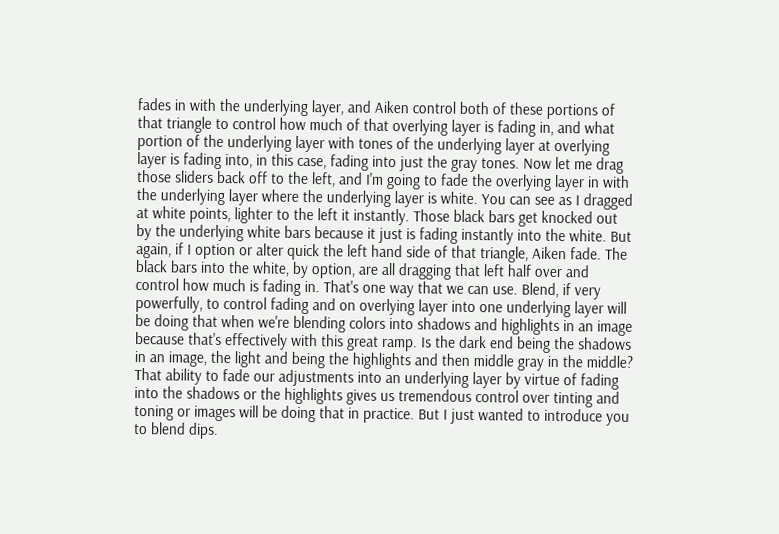fades in with the underlying layer, and Aiken control both of these portions of that triangle to control how much of that overlying layer is fading in, and what portion of the underlying layer with tones of the underlying layer at overlying layer is fading into, in this case, fading into just the gray tones. Now let me drag those sliders back off to the left, and I'm going to fade the overlying layer in with the underlying layer where the underlying layer is white. You can see as I dragged at white points, lighter to the left it instantly. Those black bars get knocked out by the underlying white bars because it just is fading instantly into the white. But again, if I option or alter quick the left hand side of that triangle, Aiken fade. The black bars into the white, by option, are all dragging that left half over and control how much is fading in. That's one way that we can use. Blend, if very powerfully, to control fading and on overlying layer into one underlying layer will be doing that when we're blending colors into shadows and highlights in an image because that's effectively with this great ramp. Is the dark end being the shadows in an image, the light and being the highlights and then middle gray in the middle? That ability to fade our adjustments into an underlying layer by virtue of fading into the shadows or the highlights gives us tremendous control over tinting and toning or images will be doing that in practice. But I just wanted to introduce you to blend dips.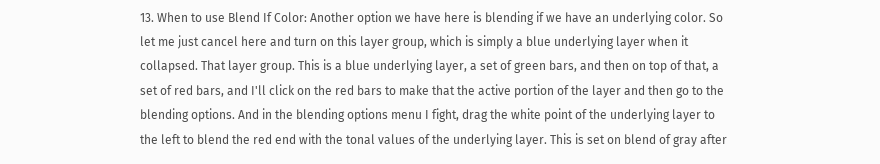13. When to use Blend If Color: Another option we have here is blending if we have an underlying color. So let me just cancel here and turn on this layer group, which is simply a blue underlying layer when it collapsed. That layer group. This is a blue underlying layer, a set of green bars, and then on top of that, a set of red bars, and I'll click on the red bars to make that the active portion of the layer and then go to the blending options. And in the blending options menu I fight, drag the white point of the underlying layer to the left to blend the red end with the tonal values of the underlying layer. This is set on blend of gray after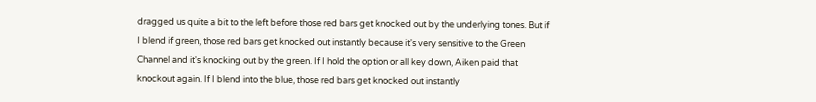dragged us quite a bit to the left before those red bars get knocked out by the underlying tones. But if I blend if green, those red bars get knocked out instantly because it's very sensitive to the Green Channel and it's knocking out by the green. If I hold the option or all key down, Aiken paid that knockout again. If I blend into the blue, those red bars get knocked out instantly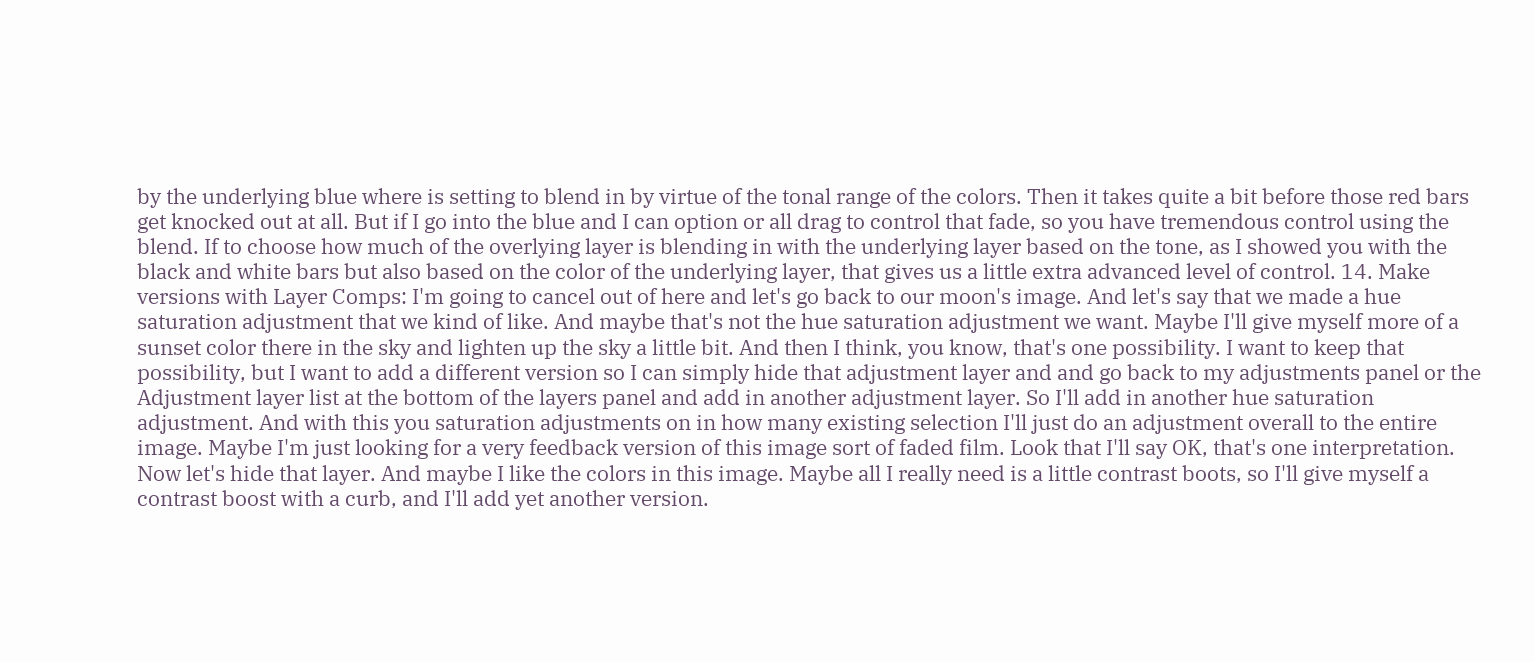by the underlying blue where is setting to blend in by virtue of the tonal range of the colors. Then it takes quite a bit before those red bars get knocked out at all. But if I go into the blue and I can option or all drag to control that fade, so you have tremendous control using the blend. If to choose how much of the overlying layer is blending in with the underlying layer based on the tone, as I showed you with the black and white bars but also based on the color of the underlying layer, that gives us a little extra advanced level of control. 14. Make versions with Layer Comps: I'm going to cancel out of here and let's go back to our moon's image. And let's say that we made a hue saturation adjustment that we kind of like. And maybe that's not the hue saturation adjustment we want. Maybe I'll give myself more of a sunset color there in the sky and lighten up the sky a little bit. And then I think, you know, that's one possibility. I want to keep that possibility, but I want to add a different version so I can simply hide that adjustment layer and and go back to my adjustments panel or the Adjustment layer list at the bottom of the layers panel and add in another adjustment layer. So I'll add in another hue saturation adjustment. And with this you saturation adjustments on in how many existing selection I'll just do an adjustment overall to the entire image. Maybe I'm just looking for a very feedback version of this image sort of faded film. Look that I'll say OK, that's one interpretation. Now let's hide that layer. And maybe I like the colors in this image. Maybe all I really need is a little contrast boots, so I'll give myself a contrast boost with a curb, and I'll add yet another version.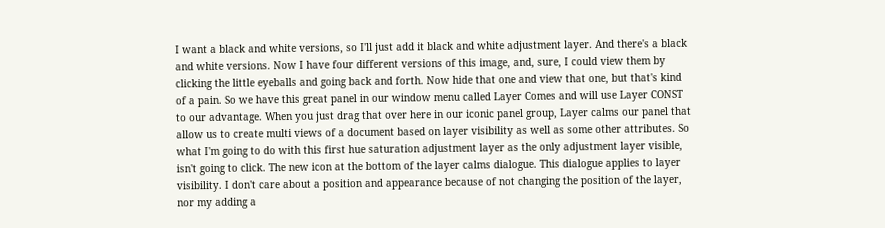I want a black and white versions, so I'll just add it black and white adjustment layer. And there's a black and white versions. Now I have four different versions of this image, and, sure, I could view them by clicking the little eyeballs and going back and forth. Now hide that one and view that one, but that's kind of a pain. So we have this great panel in our window menu called Layer Comes and will use Layer CONST to our advantage. When you just drag that over here in our iconic panel group, Layer calms our panel that allow us to create multi views of a document based on layer visibility as well as some other attributes. So what I'm going to do with this first hue saturation adjustment layer as the only adjustment layer visible, isn't going to click. The new icon at the bottom of the layer calms dialogue. This dialogue applies to layer visibility. I don't care about a position and appearance because of not changing the position of the layer, nor my adding a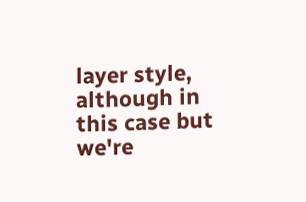layer style, although in this case but we're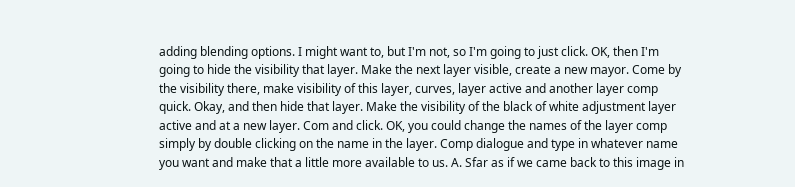adding blending options. I might want to, but I'm not, so I'm going to just click. OK, then I'm going to hide the visibility that layer. Make the next layer visible, create a new mayor. Come by the visibility there, make visibility of this layer, curves, layer active and another layer comp quick. Okay, and then hide that layer. Make the visibility of the black of white adjustment layer active and at a new layer. Com and click. OK, you could change the names of the layer comp simply by double clicking on the name in the layer. Comp dialogue and type in whatever name you want and make that a little more available to us. A. Sfar as if we came back to this image in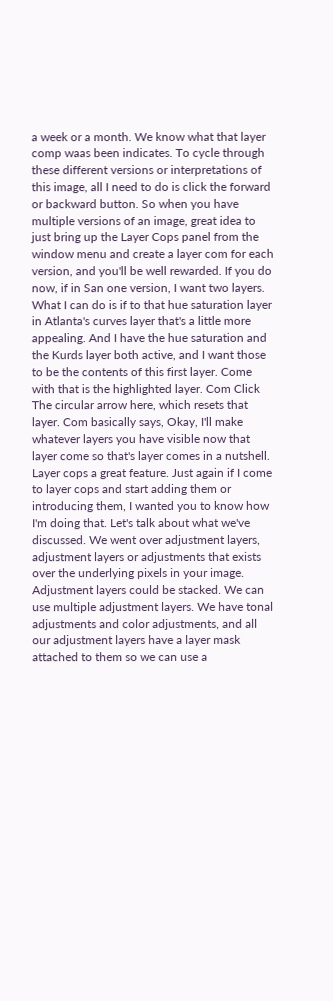a week or a month. We know what that layer comp waas been indicates. To cycle through these different versions or interpretations of this image, all I need to do is click the forward or backward button. So when you have multiple versions of an image, great idea to just bring up the Layer Cops panel from the window menu and create a layer com for each version, and you'll be well rewarded. If you do now, if in San one version, I want two layers. What I can do is if to that hue saturation layer in Atlanta's curves layer that's a little more appealing. And I have the hue saturation and the Kurds layer both active, and I want those to be the contents of this first layer. Come with that is the highlighted layer. Com Click The circular arrow here, which resets that layer. Com basically says, Okay, I'll make whatever layers you have visible now that layer come so that's layer comes in a nutshell. Layer cops a great feature. Just again if I come to layer cops and start adding them or introducing them, I wanted you to know how I'm doing that. Let's talk about what we've discussed. We went over adjustment layers, adjustment layers or adjustments that exists over the underlying pixels in your image. Adjustment layers could be stacked. We can use multiple adjustment layers. We have tonal adjustments and color adjustments, and all our adjustment layers have a layer mask attached to them so we can use a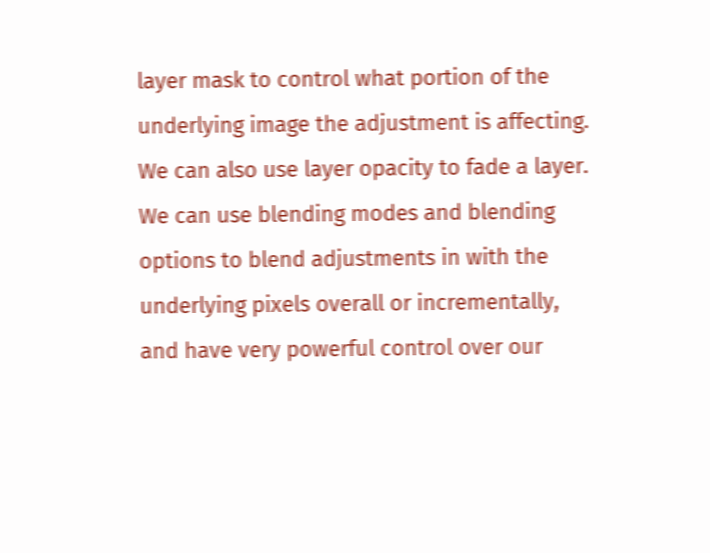layer mask to control what portion of the underlying image the adjustment is affecting. We can also use layer opacity to fade a layer. We can use blending modes and blending options to blend adjustments in with the underlying pixels overall or incrementally, and have very powerful control over our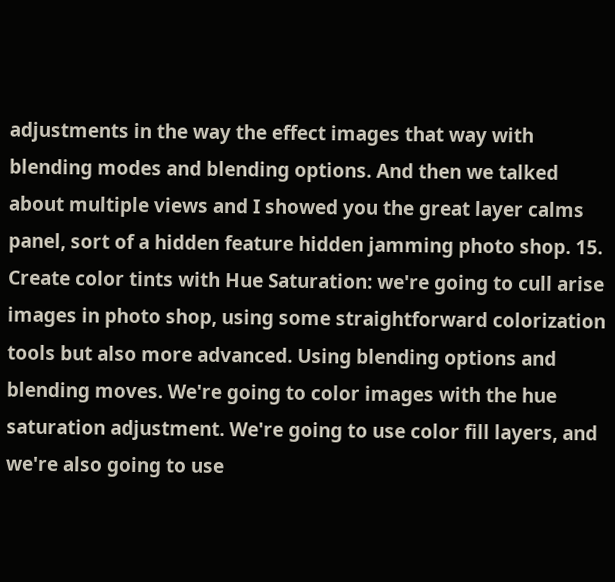adjustments in the way the effect images that way with blending modes and blending options. And then we talked about multiple views and I showed you the great layer calms panel, sort of a hidden feature hidden jamming photo shop. 15. Create color tints with Hue Saturation: we're going to cull arise images in photo shop, using some straightforward colorization tools but also more advanced. Using blending options and blending moves. We're going to color images with the hue saturation adjustment. We're going to use color fill layers, and we're also going to use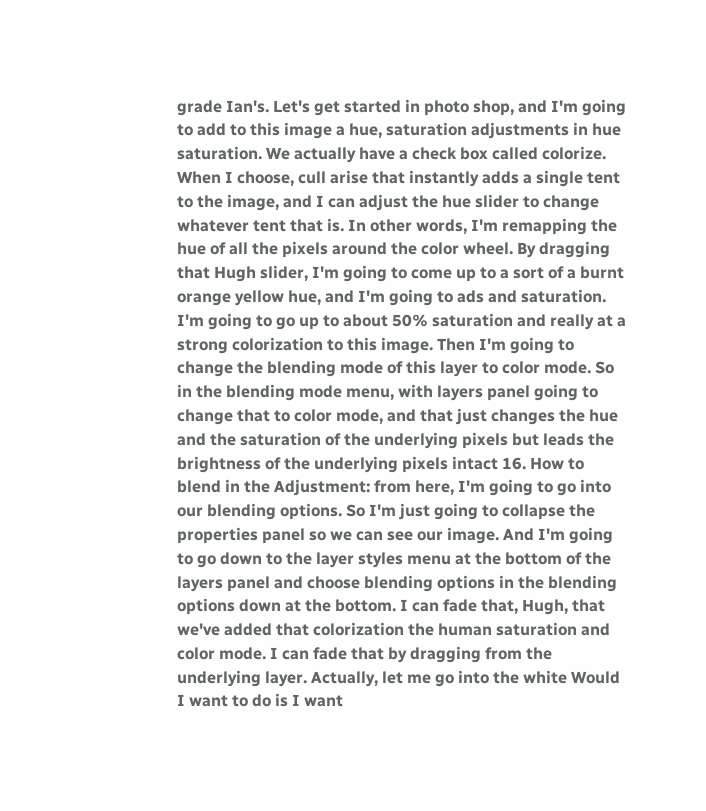grade Ian's. Let's get started in photo shop, and I'm going to add to this image a hue, saturation adjustments in hue saturation. We actually have a check box called colorize. When I choose, cull arise that instantly adds a single tent to the image, and I can adjust the hue slider to change whatever tent that is. In other words, I'm remapping the hue of all the pixels around the color wheel. By dragging that Hugh slider, I'm going to come up to a sort of a burnt orange yellow hue, and I'm going to ads and saturation. I'm going to go up to about 50% saturation and really at a strong colorization to this image. Then I'm going to change the blending mode of this layer to color mode. So in the blending mode menu, with layers panel going to change that to color mode, and that just changes the hue and the saturation of the underlying pixels but leads the brightness of the underlying pixels intact 16. How to blend in the Adjustment: from here, I'm going to go into our blending options. So I'm just going to collapse the properties panel so we can see our image. And I'm going to go down to the layer styles menu at the bottom of the layers panel and choose blending options in the blending options down at the bottom. I can fade that, Hugh, that we've added that colorization the human saturation and color mode. I can fade that by dragging from the underlying layer. Actually, let me go into the white Would I want to do is I want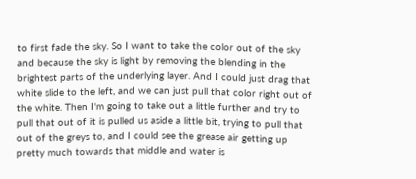to first fade the sky. So I want to take the color out of the sky and because the sky is light by removing the blending in the brightest parts of the underlying layer. And I could just drag that white slide to the left, and we can just pull that color right out of the white. Then I'm going to take out a little further and try to pull that out of it is pulled us aside a little bit, trying to pull that out of the greys to, and I could see the grease air getting up pretty much towards that middle and water is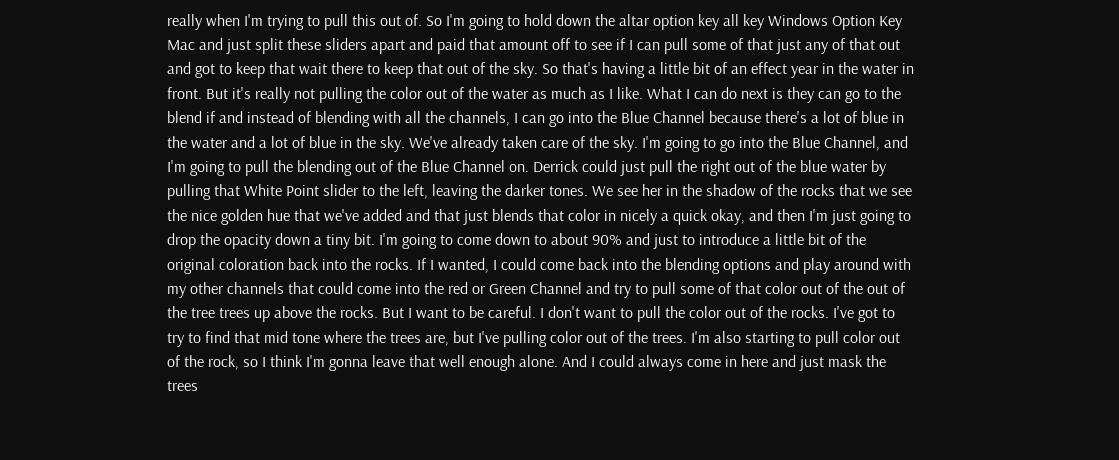really when I'm trying to pull this out of. So I'm going to hold down the altar option key all key Windows Option Key Mac and just split these sliders apart and paid that amount off to see if I can pull some of that just any of that out and got to keep that wait there to keep that out of the sky. So that's having a little bit of an effect year in the water in front. But it's really not pulling the color out of the water as much as I like. What I can do next is they can go to the blend if and instead of blending with all the channels, I can go into the Blue Channel because there's a lot of blue in the water and a lot of blue in the sky. We've already taken care of the sky. I'm going to go into the Blue Channel, and I'm going to pull the blending out of the Blue Channel on. Derrick could just pull the right out of the blue water by pulling that White Point slider to the left, leaving the darker tones. We see her in the shadow of the rocks that we see the nice golden hue that we've added and that just blends that color in nicely a quick okay, and then I'm just going to drop the opacity down a tiny bit. I'm going to come down to about 90% and just to introduce a little bit of the original coloration back into the rocks. If I wanted, I could come back into the blending options and play around with my other channels that could come into the red or Green Channel and try to pull some of that color out of the out of the tree trees up above the rocks. But I want to be careful. I don't want to pull the color out of the rocks. I've got to try to find that mid tone where the trees are, but I've pulling color out of the trees. I'm also starting to pull color out of the rock, so I think I'm gonna leave that well enough alone. And I could always come in here and just mask the trees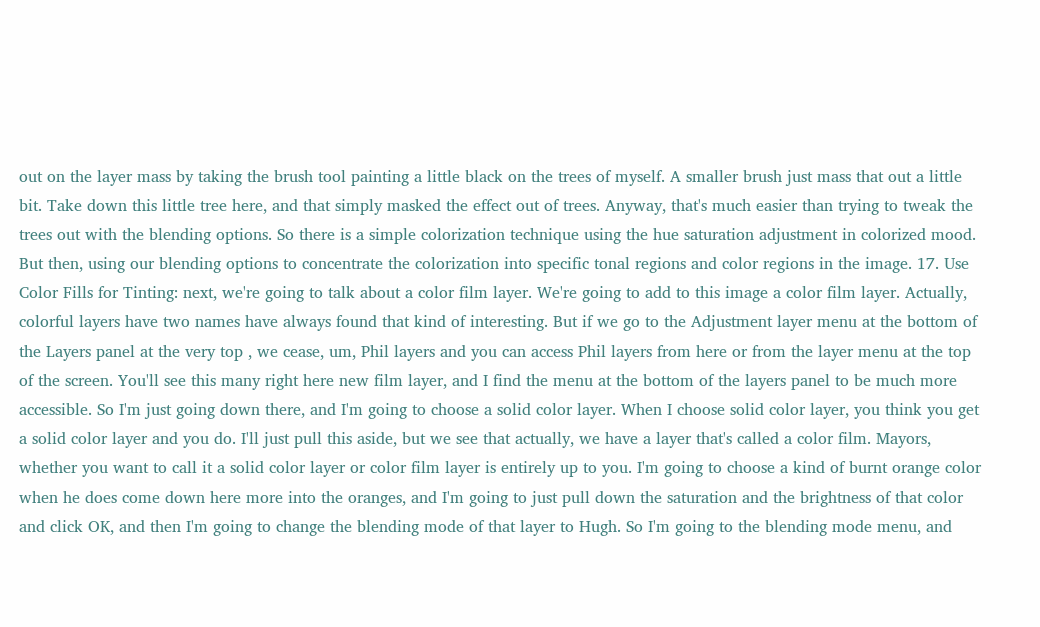out on the layer mass by taking the brush tool painting a little black on the trees of myself. A smaller brush just mass that out a little bit. Take down this little tree here, and that simply masked the effect out of trees. Anyway, that's much easier than trying to tweak the trees out with the blending options. So there is a simple colorization technique using the hue saturation adjustment in colorized mood. But then, using our blending options to concentrate the colorization into specific tonal regions and color regions in the image. 17. Use Color Fills for Tinting: next, we're going to talk about a color film layer. We're going to add to this image a color film layer. Actually, colorful layers have two names have always found that kind of interesting. But if we go to the Adjustment layer menu at the bottom of the Layers panel at the very top , we cease, um, Phil layers and you can access Phil layers from here or from the layer menu at the top of the screen. You'll see this many right here new film layer, and I find the menu at the bottom of the layers panel to be much more accessible. So I'm just going down there, and I'm going to choose a solid color layer. When I choose solid color layer, you think you get a solid color layer and you do. I'll just pull this aside, but we see that actually, we have a layer that's called a color film. Mayors, whether you want to call it a solid color layer or color film layer is entirely up to you. I'm going to choose a kind of burnt orange color when he does come down here more into the oranges, and I'm going to just pull down the saturation and the brightness of that color and click OK, and then I'm going to change the blending mode of that layer to Hugh. So I'm going to the blending mode menu, and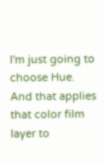I'm just going to choose Hue. And that applies that color film layer to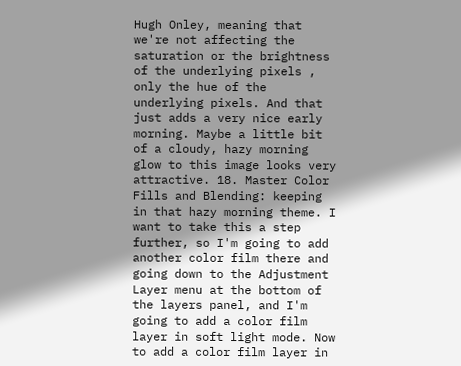Hugh Onley, meaning that we're not affecting the saturation or the brightness of the underlying pixels , only the hue of the underlying pixels. And that just adds a very nice early morning. Maybe a little bit of a cloudy, hazy morning glow to this image looks very attractive. 18. Master Color Fills and Blending: keeping in that hazy morning theme. I want to take this a step further, so I'm going to add another color film there and going down to the Adjustment Layer menu at the bottom of the layers panel, and I'm going to add a color film layer in soft light mode. Now to add a color film layer in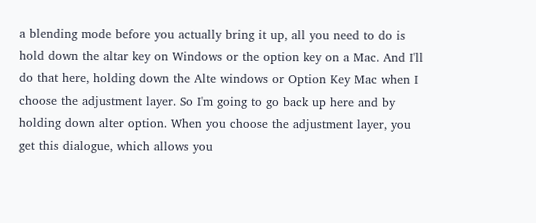a blending mode before you actually bring it up, all you need to do is hold down the altar key on Windows or the option key on a Mac. And I'll do that here, holding down the Alte windows or Option Key Mac when I choose the adjustment layer. So I'm going to go back up here and by holding down alter option. When you choose the adjustment layer, you get this dialogue, which allows you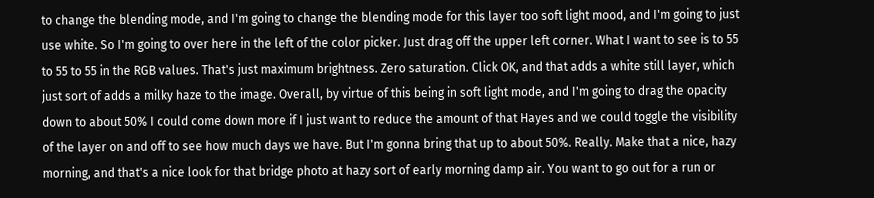to change the blending mode, and I'm going to change the blending mode for this layer too soft light mood, and I'm going to just use white. So I'm going to over here in the left of the color picker. Just drag off the upper left corner. What I want to see is to 55 to 55 to 55 in the RGB values. That's just maximum brightness. Zero saturation. Click OK, and that adds a white still layer, which just sort of adds a milky haze to the image. Overall, by virtue of this being in soft light mode, and I'm going to drag the opacity down to about 50% I could come down more if I just want to reduce the amount of that Hayes and we could toggle the visibility of the layer on and off to see how much days we have. But I'm gonna bring that up to about 50%. Really. Make that a nice, hazy morning, and that's a nice look for that bridge photo at hazy sort of early morning damp air. You want to go out for a run or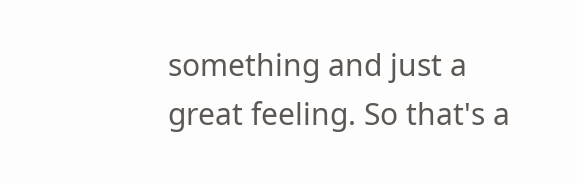something and just a great feeling. So that's a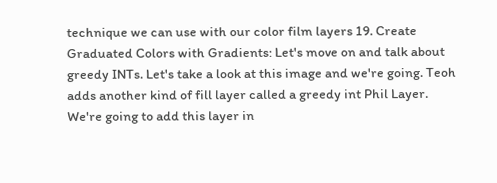technique we can use with our color film layers 19. Create Graduated Colors with Gradients: Let's move on and talk about greedy INTs. Let's take a look at this image and we're going. Teoh adds another kind of fill layer called a greedy int Phil Layer. We're going to add this layer in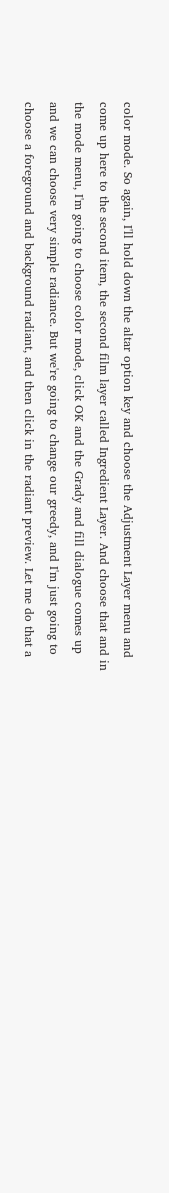color mode. So again, I'll hold down the altar option key and choose the Adjustment Layer menu and come up here to the second item, the second film layer called Ingredient Layer. And choose that and in the mode menu, I'm going to choose color mode, click OK and the Grady and fill dialogue comes up and we can choose very simple radiance. But we're going to change our greedy, and I'm just going to choose a foreground and background radiant, and then click in the radiant preview. Let me do that a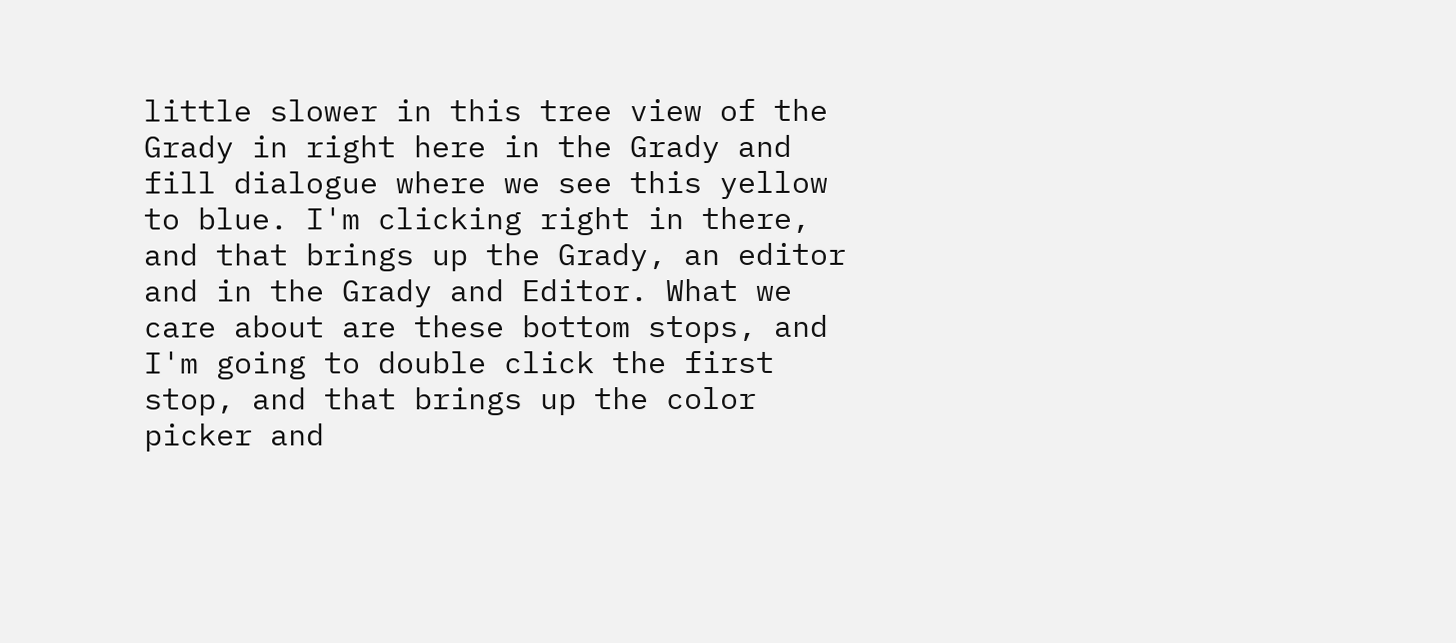little slower in this tree view of the Grady in right here in the Grady and fill dialogue where we see this yellow to blue. I'm clicking right in there, and that brings up the Grady, an editor and in the Grady and Editor. What we care about are these bottom stops, and I'm going to double click the first stop, and that brings up the color picker and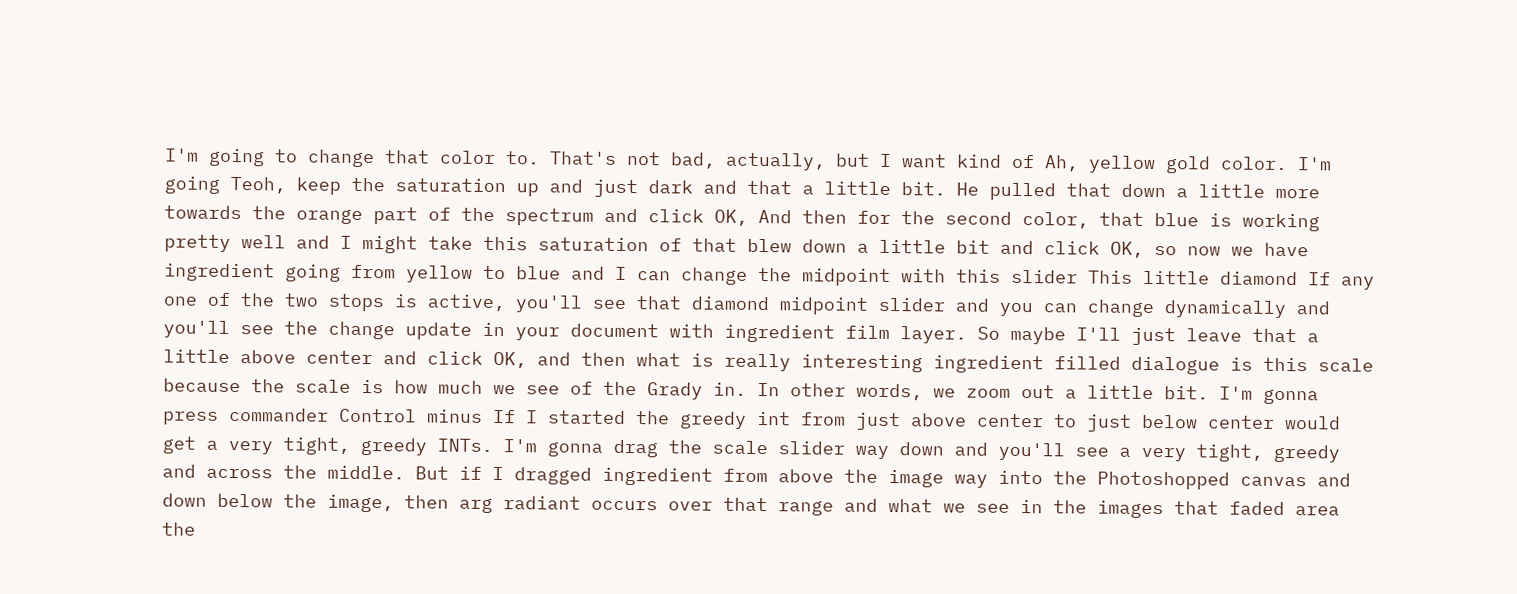I'm going to change that color to. That's not bad, actually, but I want kind of Ah, yellow gold color. I'm going Teoh, keep the saturation up and just dark and that a little bit. He pulled that down a little more towards the orange part of the spectrum and click OK, And then for the second color, that blue is working pretty well and I might take this saturation of that blew down a little bit and click OK, so now we have ingredient going from yellow to blue and I can change the midpoint with this slider This little diamond If any one of the two stops is active, you'll see that diamond midpoint slider and you can change dynamically and you'll see the change update in your document with ingredient film layer. So maybe I'll just leave that a little above center and click OK, and then what is really interesting ingredient filled dialogue is this scale because the scale is how much we see of the Grady in. In other words, we zoom out a little bit. I'm gonna press commander Control minus If I started the greedy int from just above center to just below center would get a very tight, greedy INTs. I'm gonna drag the scale slider way down and you'll see a very tight, greedy and across the middle. But if I dragged ingredient from above the image way into the Photoshopped canvas and down below the image, then arg radiant occurs over that range and what we see in the images that faded area the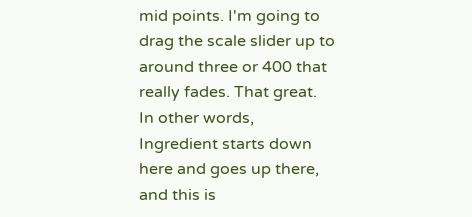mid points. I'm going to drag the scale slider up to around three or 400 that really fades. That great. In other words, Ingredient starts down here and goes up there, and this is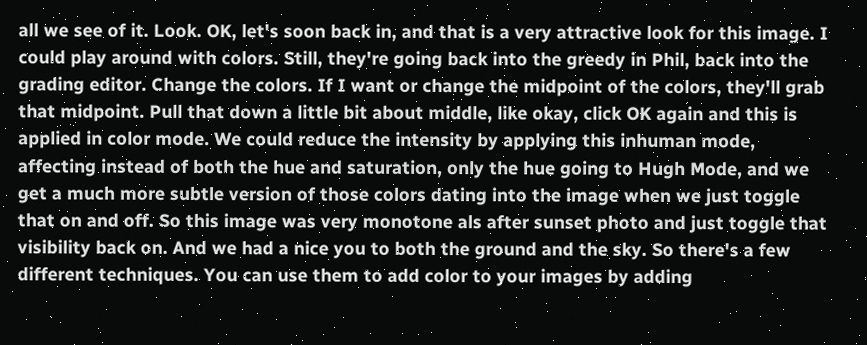all we see of it. Look. OK, let's soon back in, and that is a very attractive look for this image. I could play around with colors. Still, they're going back into the greedy in Phil, back into the grading editor. Change the colors. If I want or change the midpoint of the colors, they'll grab that midpoint. Pull that down a little bit about middle, like okay, click OK again and this is applied in color mode. We could reduce the intensity by applying this inhuman mode, affecting instead of both the hue and saturation, only the hue going to Hugh Mode, and we get a much more subtle version of those colors dating into the image when we just toggle that on and off. So this image was very monotone als after sunset photo and just toggle that visibility back on. And we had a nice you to both the ground and the sky. So there's a few different techniques. You can use them to add color to your images by adding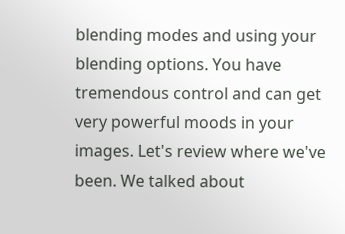blending modes and using your blending options. You have tremendous control and can get very powerful moods in your images. Let's review where we've been. We talked about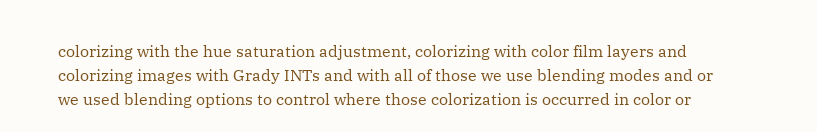colorizing with the hue saturation adjustment, colorizing with color film layers and colorizing images with Grady INTs and with all of those we use blending modes and or we used blending options to control where those colorization is occurred in color or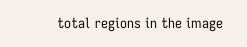total regions in the image